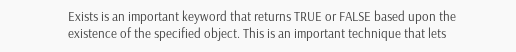Exists is an important keyword that returns TRUE or FALSE based upon the existence of the specified object. This is an important technique that lets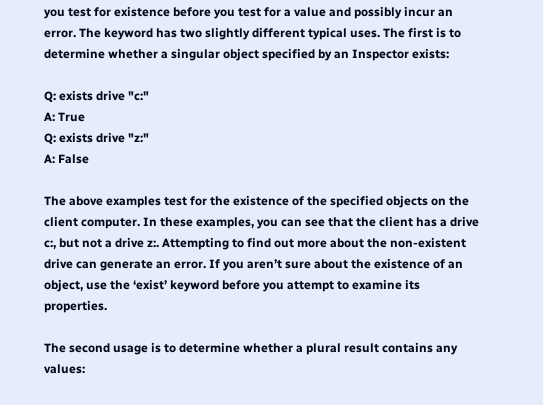you test for existence before you test for a value and possibly incur an error. The keyword has two slightly different typical uses. The first is to determine whether a singular object specified by an Inspector exists:

Q: exists drive "c:"
A: True
Q: exists drive "z:"
A: False

The above examples test for the existence of the specified objects on the client computer. In these examples, you can see that the client has a drive c:, but not a drive z:. Attempting to find out more about the non-existent drive can generate an error. If you aren’t sure about the existence of an object, use the ‘exist’ keyword before you attempt to examine its properties.

The second usage is to determine whether a plural result contains any values: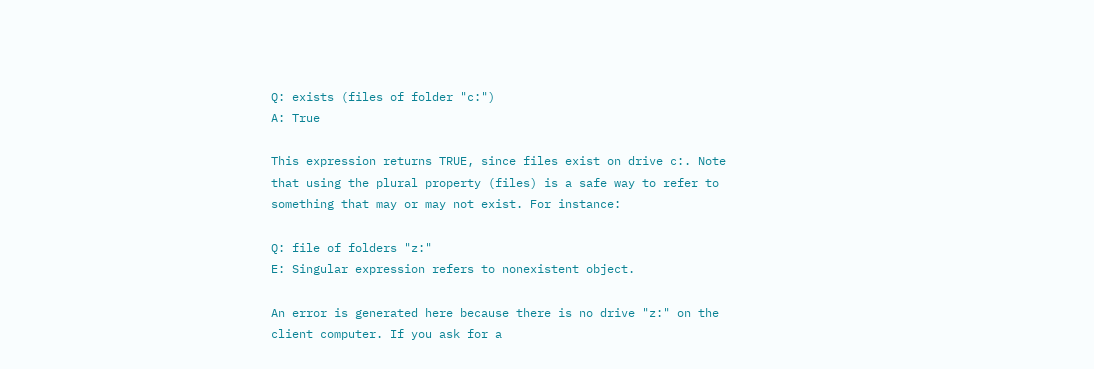Q: exists (files of folder "c:")
A: True

This expression returns TRUE, since files exist on drive c:. Note that using the plural property (files) is a safe way to refer to something that may or may not exist. For instance:

Q: file of folders "z:"
E: Singular expression refers to nonexistent object.

An error is generated here because there is no drive "z:" on the client computer. If you ask for a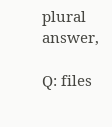plural answer,

Q: files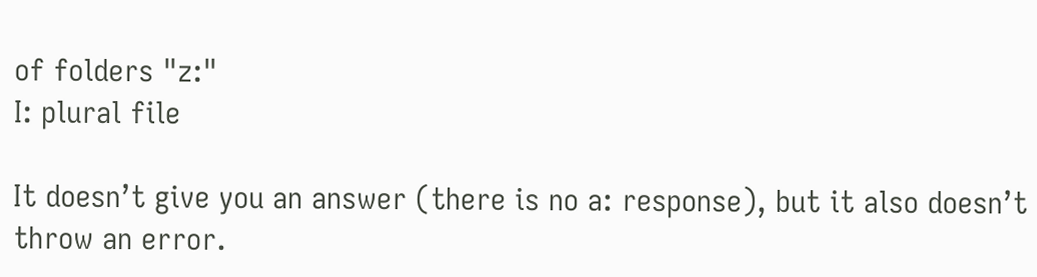of folders "z:"
I: plural file

It doesn’t give you an answer (there is no a: response), but it also doesn’t throw an error.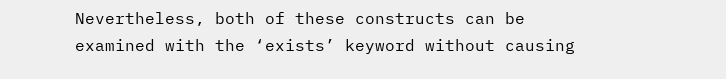Nevertheless, both of these constructs can be examined with the ‘exists’ keyword without causing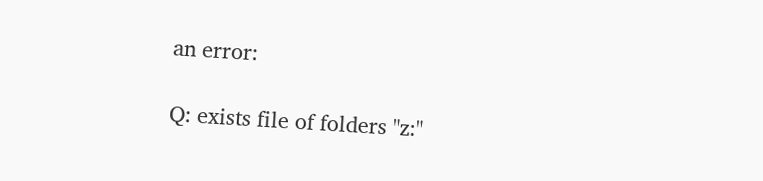an error:

Q: exists file of folders "z:"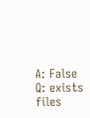A: False
Q: exists files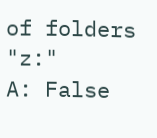of folders "z:"
A: False